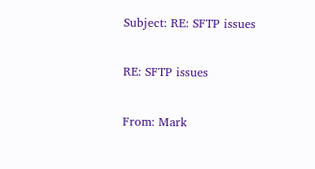Subject: RE: SFTP issues

RE: SFTP issues

From: Mark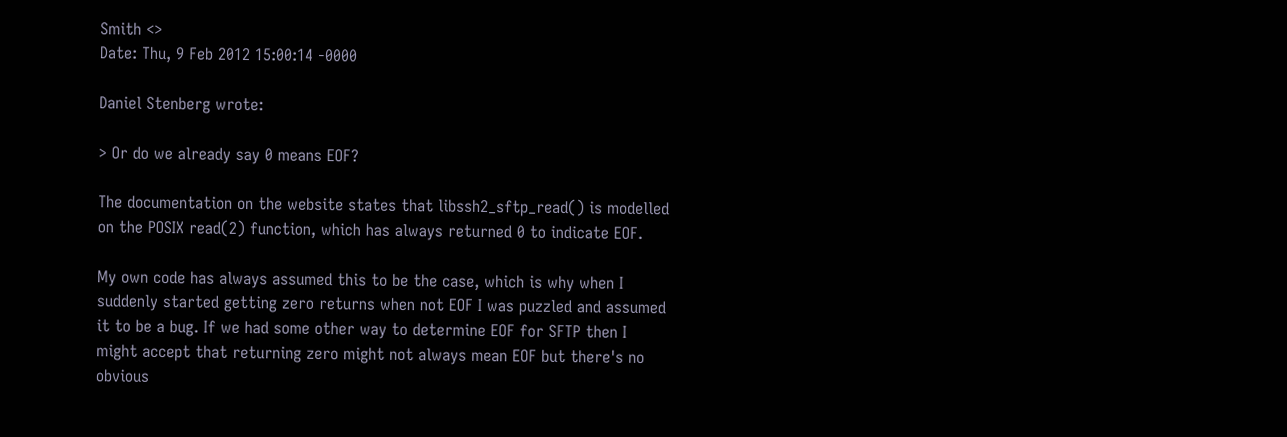Smith <>
Date: Thu, 9 Feb 2012 15:00:14 -0000

Daniel Stenberg wrote:

> Or do we already say 0 means EOF?

The documentation on the website states that libssh2_sftp_read() is modelled
on the POSIX read(2) function, which has always returned 0 to indicate EOF.

My own code has always assumed this to be the case, which is why when I
suddenly started getting zero returns when not EOF I was puzzled and assumed
it to be a bug. If we had some other way to determine EOF for SFTP then I
might accept that returning zero might not always mean EOF but there's no
obvious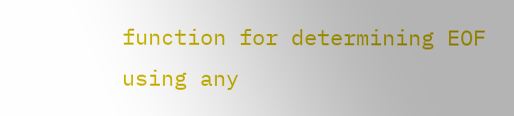function for determining EOF using any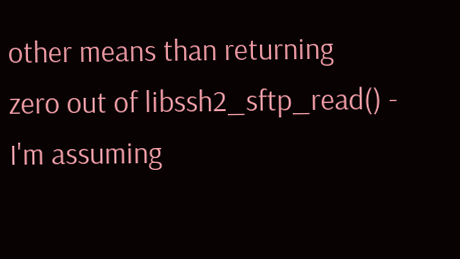other means than returning
zero out of libssh2_sftp_read() - I'm assuming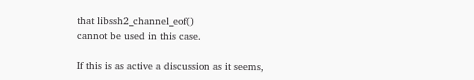that libssh2_channel_eof()
cannot be used in this case.

If this is as active a discussion as it seems,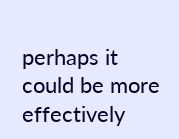perhaps it could be more
effectively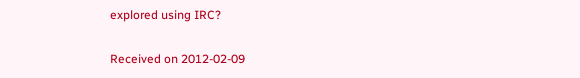explored using IRC?

Received on 2012-02-09